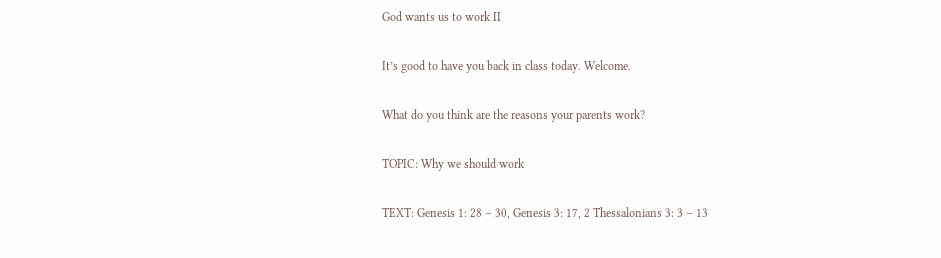God wants us to work II

It’s good to have you back in class today. Welcome.

What do you think are the reasons your parents work?

TOPIC: Why we should work

TEXT: Genesis 1: 28 – 30, Genesis 3: 17, 2 Thessalonians 3: 3 – 13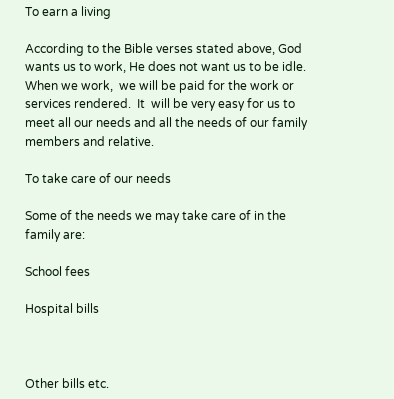To earn a living

According to the Bible verses stated above, God wants us to work, He does not want us to be idle. When we work,  we will be paid for the work or services rendered.  It  will be very easy for us to meet all our needs and all the needs of our family members and relative.

To take care of our needs

Some of the needs we may take care of in the family are:

School fees

Hospital bills



Other bills etc.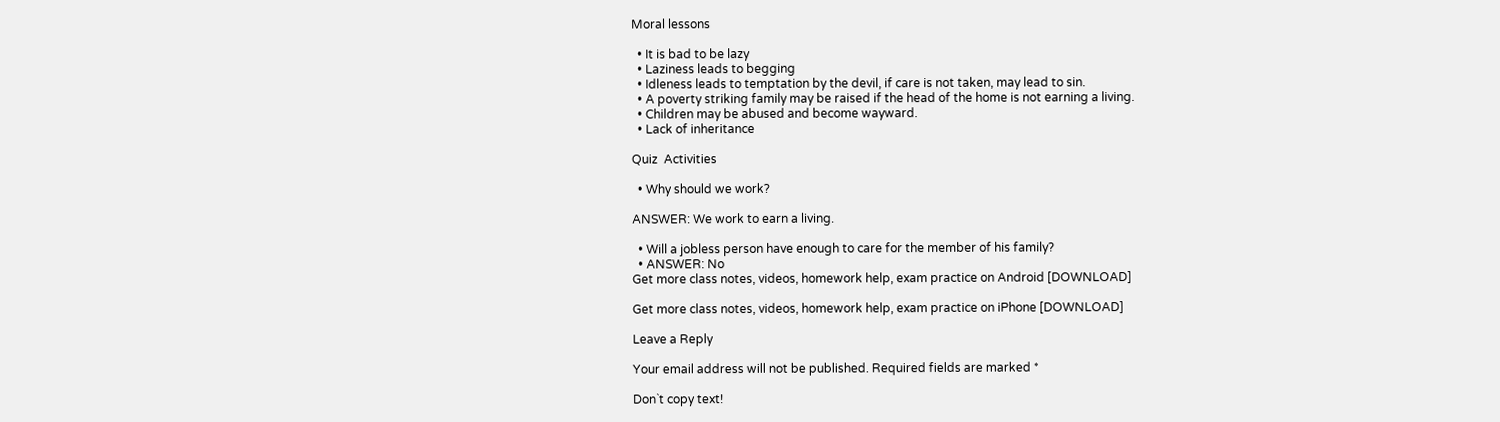Moral lessons

  • It is bad to be lazy
  • Laziness leads to begging
  • Idleness leads to temptation by the devil, if care is not taken, may lead to sin.
  • A poverty striking family may be raised if the head of the home is not earning a living.
  • Children may be abused and become wayward.
  • Lack of inheritance

Quiz  Activities

  • Why should we work?

ANSWER: We work to earn a living.

  • Will a jobless person have enough to care for the member of his family?
  • ANSWER: No
Get more class notes, videos, homework help, exam practice on Android [DOWNLOAD]

Get more class notes, videos, homework help, exam practice on iPhone [DOWNLOAD]

Leave a Reply

Your email address will not be published. Required fields are marked *

Don`t copy text!